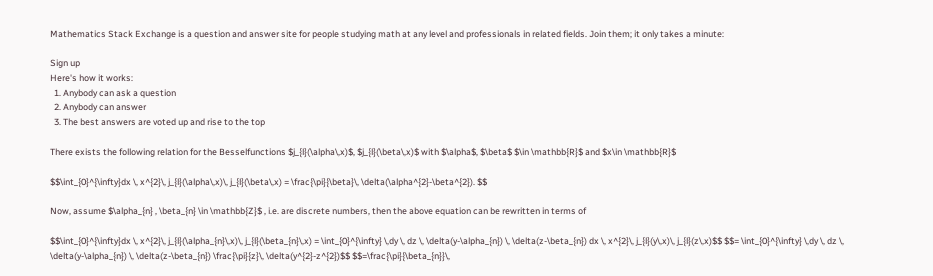Mathematics Stack Exchange is a question and answer site for people studying math at any level and professionals in related fields. Join them; it only takes a minute:

Sign up
Here's how it works:
  1. Anybody can ask a question
  2. Anybody can answer
  3. The best answers are voted up and rise to the top

There exists the following relation for the Besselfunctions $j_{l}(\alpha\,x)$, $j_{l}(\beta\,x)$ with $\alpha$, $\beta$ $\in \mathbb{R}$ and $x\in \mathbb{R}$

$$\int_{0}^{\infty}dx \, x^{2}\, j_{l}(\alpha\,x)\, j_{l}(\beta\,x) = \frac{\pi}{\beta}\, \delta(\alpha^{2}-\beta^{2}). $$

Now, assume $\alpha_{n} , \beta_{n} \in \mathbb{Z}$ , i.e. are discrete numbers, then the above equation can be rewritten in terms of

$$\int_{0}^{\infty}dx \, x^{2}\, j_{l}(\alpha_{n}\,x)\, j_{l}(\beta_{n}\,x) = \int_{0}^{\infty} \,dy \, dz \, \delta(y-\alpha_{n}) \, \delta(z-\beta_{n}) dx \, x^{2}\, j_{l}(y\,x)\, j_{l}(z\,x)$$ $$= \int_{0}^{\infty} \,dy \, dz \, \delta(y-\alpha_{n}) \, \delta(z-\beta_{n}) \frac{\pi}{z}\, \delta(y^{2}-z^{2})$$ $$=\frac{\pi}{\beta_{n}}\,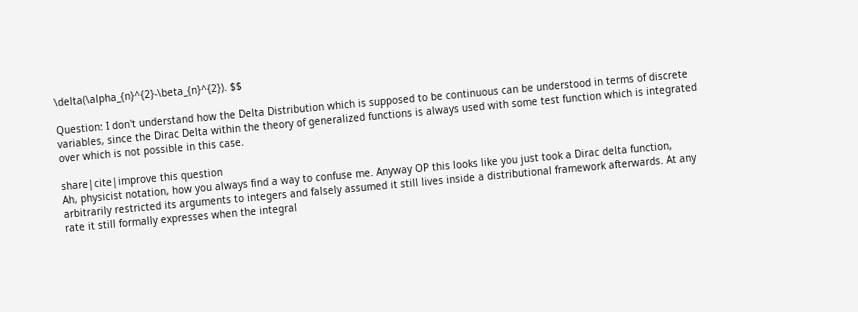\delta(\alpha_{n}^{2}-\beta_{n}^{2}). $$

Question: I don't understand how the Delta Distribution which is supposed to be continuous can be understood in terms of discrete variables, since the Dirac Delta within the theory of generalized functions is always used with some test function which is integrated over which is not possible in this case.

share|cite|improve this question
Ah, physicist notation, how you always find a way to confuse me. Anyway OP this looks like you just took a Dirac delta function, arbitrarily restricted its arguments to integers and falsely assumed it still lives inside a distributional framework afterwards. At any rate it still formally expresses when the integral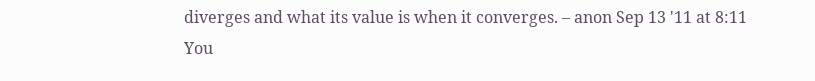diverges and what its value is when it converges. – anon Sep 13 '11 at 8:11
You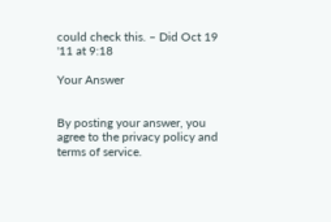could check this. – Did Oct 19 '11 at 9:18

Your Answer


By posting your answer, you agree to the privacy policy and terms of service.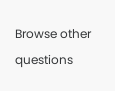Browse other questions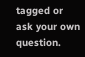tagged or ask your own question.